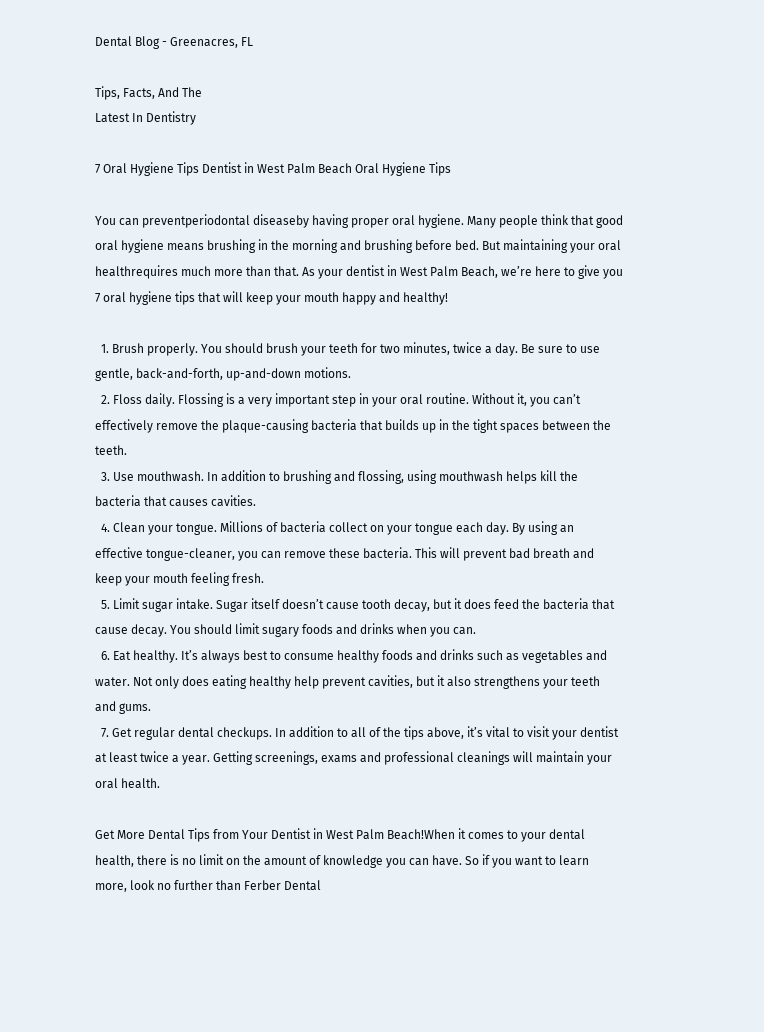Dental Blog - Greenacres, FL

Tips, Facts, And The
Latest In Dentistry

7 Oral Hygiene Tips Dentist in West Palm Beach Oral Hygiene Tips

You can preventperiodontal diseaseby having proper oral hygiene. Many people think that good oral hygiene means brushing in the morning and brushing before bed. But maintaining your oral healthrequires much more than that. As your dentist in West Palm Beach, we’re here to give you 7 oral hygiene tips that will keep your mouth happy and healthy!

  1. Brush properly. You should brush your teeth for two minutes, twice a day. Be sure to use gentle, back-and-forth, up-and-down motions.
  2. Floss daily. Flossing is a very important step in your oral routine. Without it, you can’t effectively remove the plaque-causing bacteria that builds up in the tight spaces between the teeth.
  3. Use mouthwash. In addition to brushing and flossing, using mouthwash helps kill the bacteria that causes cavities.
  4. Clean your tongue. Millions of bacteria collect on your tongue each day. By using an effective tongue-cleaner, you can remove these bacteria. This will prevent bad breath and keep your mouth feeling fresh.
  5. Limit sugar intake. Sugar itself doesn’t cause tooth decay, but it does feed the bacteria that cause decay. You should limit sugary foods and drinks when you can.
  6. Eat healthy. It’s always best to consume healthy foods and drinks such as vegetables and water. Not only does eating healthy help prevent cavities, but it also strengthens your teeth and gums.
  7. Get regular dental checkups. In addition to all of the tips above, it’s vital to visit your dentist at least twice a year. Getting screenings, exams and professional cleanings will maintain your oral health.

Get More Dental Tips from Your Dentist in West Palm Beach!When it comes to your dental health, there is no limit on the amount of knowledge you can have. So if you want to learn more, look no further than Ferber Dental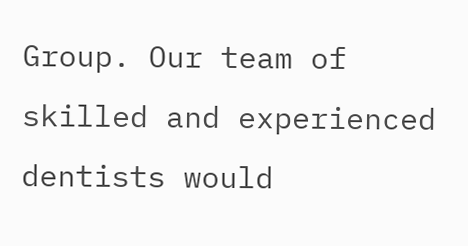Group. Our team of skilled and experienced dentists would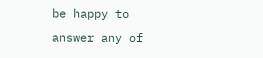be happy to answer any of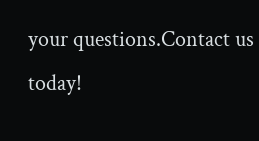your questions.Contact us today!